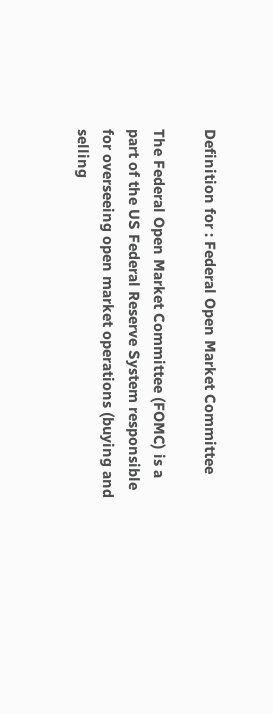Definition for : Federal Open Market Committee

The Federal Open Market Committee (FOMC) is a part of the US Federal Reserve System responsible for overseeing open market operations (buying and selling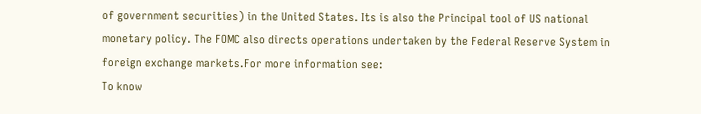of government securities) in the United States. Its is also the Principal tool of US national monetary policy. The FOMC also directs operations undertaken by the Federal Reserve System in foreign exchange markets.For more information see:
To know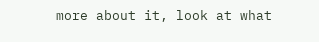more about it, look at what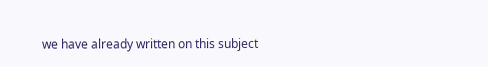we have already written on this subject